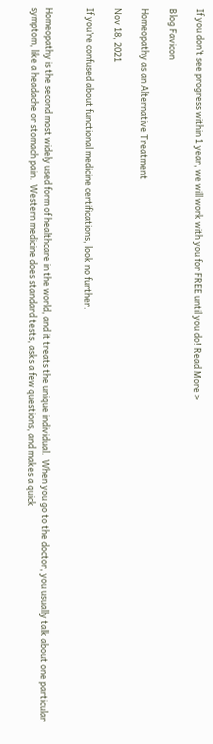If you don’t see progress within 1 year, we will work with you for FREE until you do! Read More >

Blog Favicon

Homeopathy as an Alternative Treatment

Nov 18, 2021

If you’re confused about functional medicine certifications, look no further.


Homeopathy is the second most widely used form of healthcare in the world, and it treats the unique individual.  When you go to the doctor, you usually talk about one particular symptom, like a headache or stomach pain.  Western medicine does standard tests, asks a few questions, and makes a quick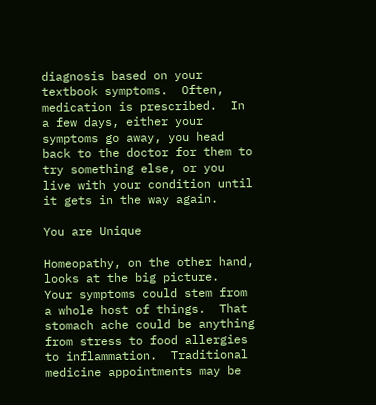diagnosis based on your textbook symptoms.  Often, medication is prescribed.  In a few days, either your symptoms go away, you head back to the doctor for them to try something else, or you live with your condition until it gets in the way again.

You are Unique

Homeopathy, on the other hand, looks at the big picture.  Your symptoms could stem from a whole host of things.  That stomach ache could be anything from stress to food allergies to inflammation.  Traditional medicine appointments may be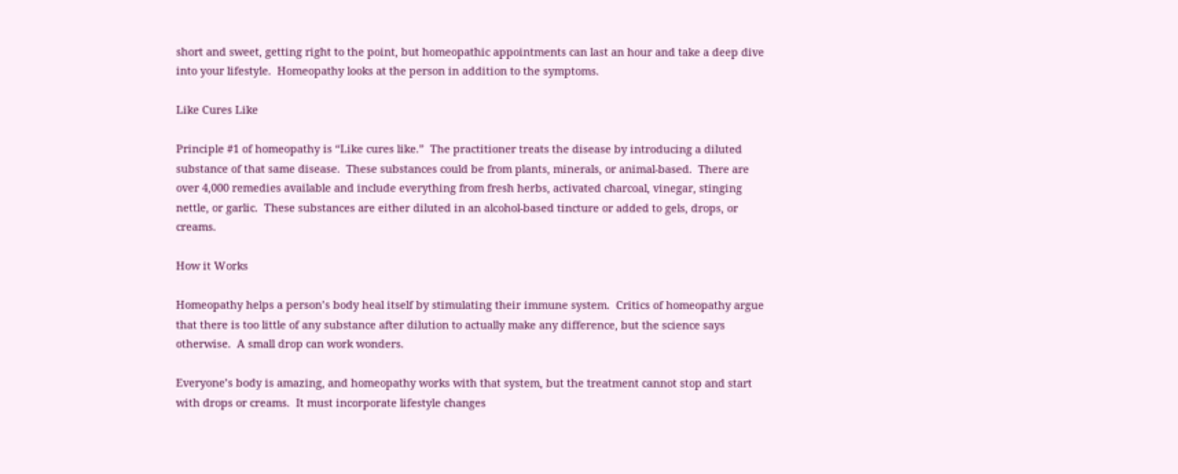short and sweet, getting right to the point, but homeopathic appointments can last an hour and take a deep dive into your lifestyle.  Homeopathy looks at the person in addition to the symptoms.

Like Cures Like

Principle #1 of homeopathy is “Like cures like.”  The practitioner treats the disease by introducing a diluted substance of that same disease.  These substances could be from plants, minerals, or animal-based.  There are over 4,000 remedies available and include everything from fresh herbs, activated charcoal, vinegar, stinging nettle, or garlic.  These substances are either diluted in an alcohol-based tincture or added to gels, drops, or creams.

How it Works

Homeopathy helps a person’s body heal itself by stimulating their immune system.  Critics of homeopathy argue that there is too little of any substance after dilution to actually make any difference, but the science says otherwise.  A small drop can work wonders.

Everyone’s body is amazing, and homeopathy works with that system, but the treatment cannot stop and start with drops or creams.  It must incorporate lifestyle changes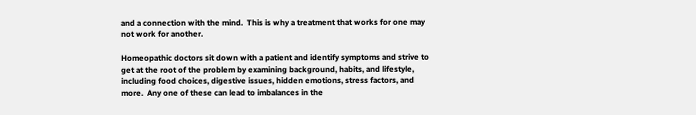and a connection with the mind.  This is why a treatment that works for one may not work for another.

Homeopathic doctors sit down with a patient and identify symptoms and strive to get at the root of the problem by examining background, habits, and lifestyle, including food choices, digestive issues, hidden emotions, stress factors, and more.  Any one of these can lead to imbalances in the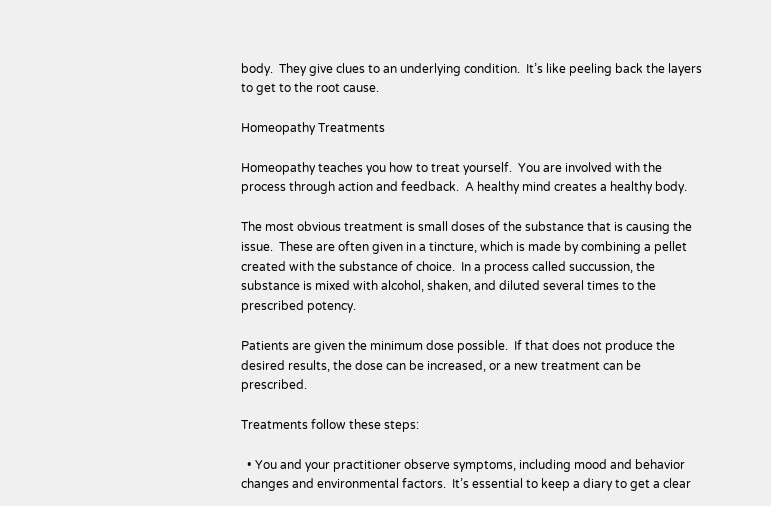body.  They give clues to an underlying condition.  It’s like peeling back the layers to get to the root cause.

Homeopathy Treatments

Homeopathy teaches you how to treat yourself.  You are involved with the process through action and feedback.  A healthy mind creates a healthy body.

The most obvious treatment is small doses of the substance that is causing the issue.  These are often given in a tincture, which is made by combining a pellet created with the substance of choice.  In a process called succussion, the substance is mixed with alcohol, shaken, and diluted several times to the prescribed potency.

Patients are given the minimum dose possible.  If that does not produce the desired results, the dose can be increased, or a new treatment can be prescribed.

Treatments follow these steps:

  • You and your practitioner observe symptoms, including mood and behavior changes and environmental factors.  It’s essential to keep a diary to get a clear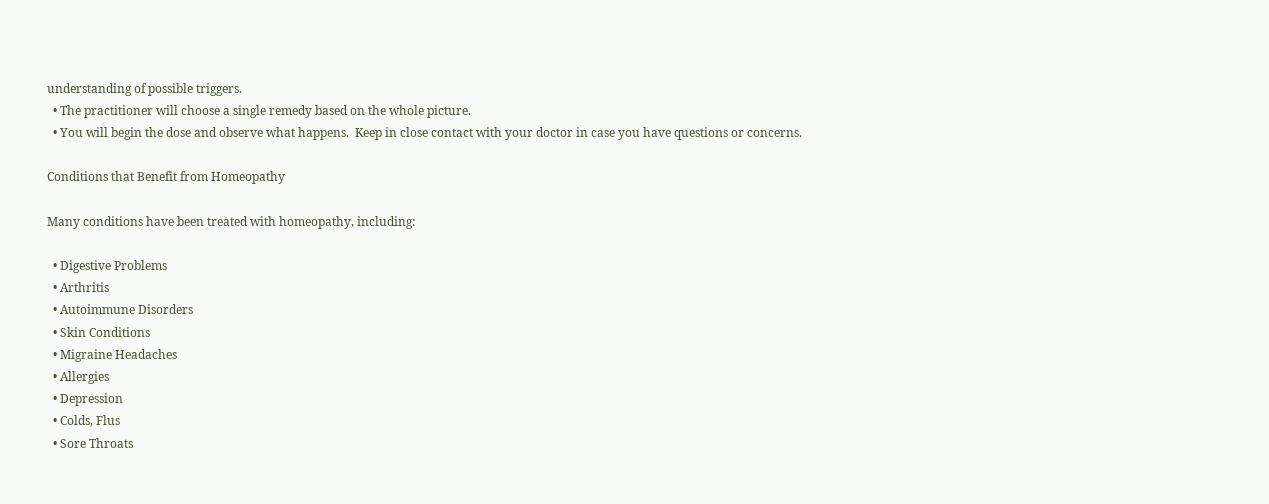understanding of possible triggers.
  • The practitioner will choose a single remedy based on the whole picture.
  • You will begin the dose and observe what happens.  Keep in close contact with your doctor in case you have questions or concerns.

Conditions that Benefit from Homeopathy

Many conditions have been treated with homeopathy, including:

  • Digestive Problems
  • Arthritis
  • Autoimmune Disorders
  • Skin Conditions
  • Migraine Headaches
  • Allergies
  • Depression
  • Colds, Flus
  • Sore Throats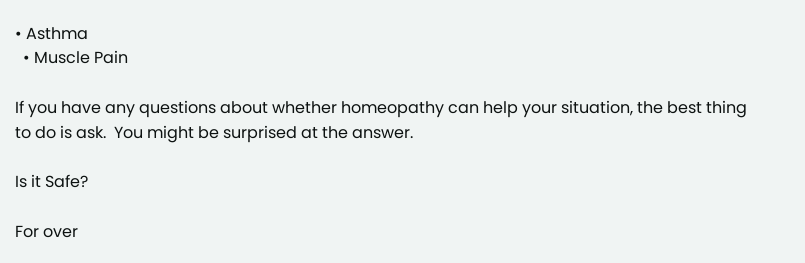• Asthma
  • Muscle Pain

If you have any questions about whether homeopathy can help your situation, the best thing to do is ask.  You might be surprised at the answer.

Is it Safe?

For over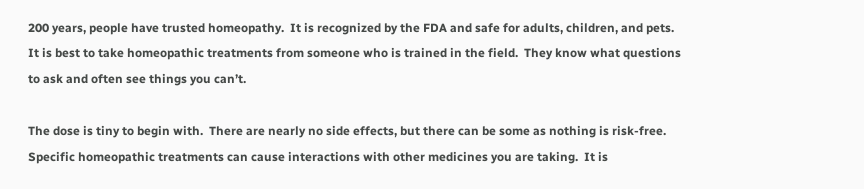200 years, people have trusted homeopathy.  It is recognized by the FDA and safe for adults, children, and pets.  It is best to take homeopathic treatments from someone who is trained in the field.  They know what questions to ask and often see things you can’t.

The dose is tiny to begin with.  There are nearly no side effects, but there can be some as nothing is risk-free.  Specific homeopathic treatments can cause interactions with other medicines you are taking.  It is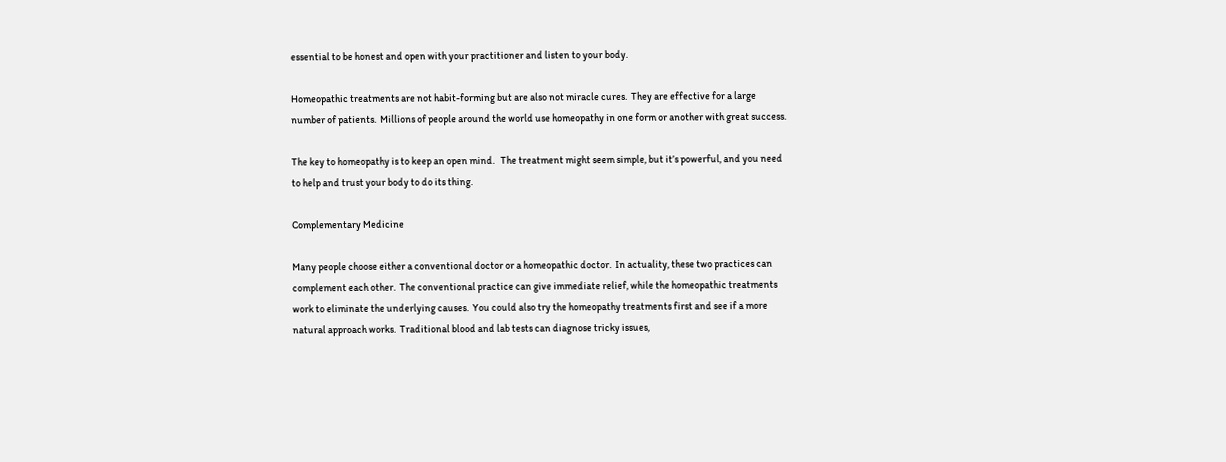essential to be honest and open with your practitioner and listen to your body.

Homeopathic treatments are not habit-forming but are also not miracle cures.  They are effective for a large number of patients.  Millions of people around the world use homeopathy in one form or another with great success.

The key to homeopathy is to keep an open mind.   The treatment might seem simple, but it’s powerful, and you need to help and trust your body to do its thing.

Complementary Medicine

Many people choose either a conventional doctor or a homeopathic doctor.  In actuality, these two practices can complement each other.  The conventional practice can give immediate relief, while the homeopathic treatments work to eliminate the underlying causes.  You could also try the homeopathy treatments first and see if a more natural approach works.  Traditional blood and lab tests can diagnose tricky issues,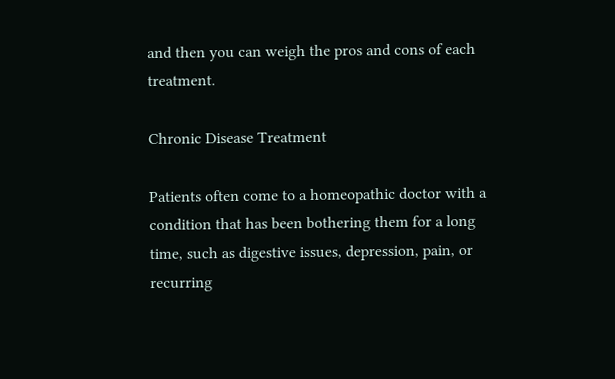and then you can weigh the pros and cons of each treatment.

Chronic Disease Treatment

Patients often come to a homeopathic doctor with a condition that has been bothering them for a long time, such as digestive issues, depression, pain, or recurring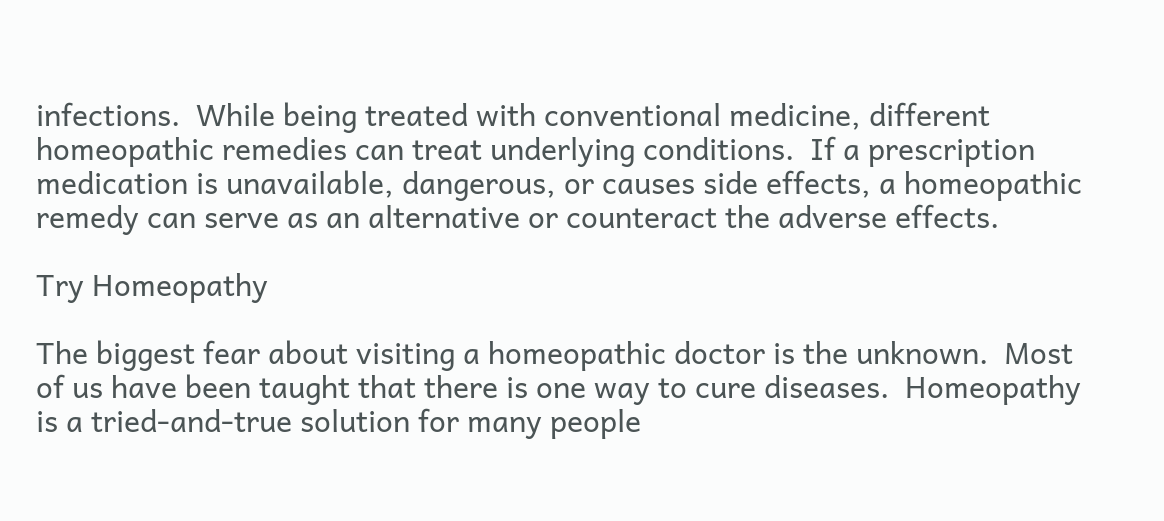infections.  While being treated with conventional medicine, different homeopathic remedies can treat underlying conditions.  If a prescription medication is unavailable, dangerous, or causes side effects, a homeopathic remedy can serve as an alternative or counteract the adverse effects.

Try Homeopathy

The biggest fear about visiting a homeopathic doctor is the unknown.  Most of us have been taught that there is one way to cure diseases.  Homeopathy is a tried-and-true solution for many people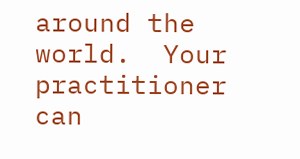around the world.  Your practitioner can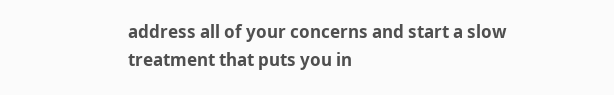address all of your concerns and start a slow treatment that puts you in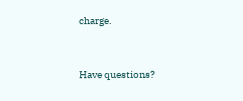charge.


Have questions?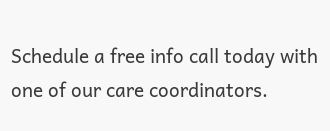Schedule a free info call today with one of our care coordinators.